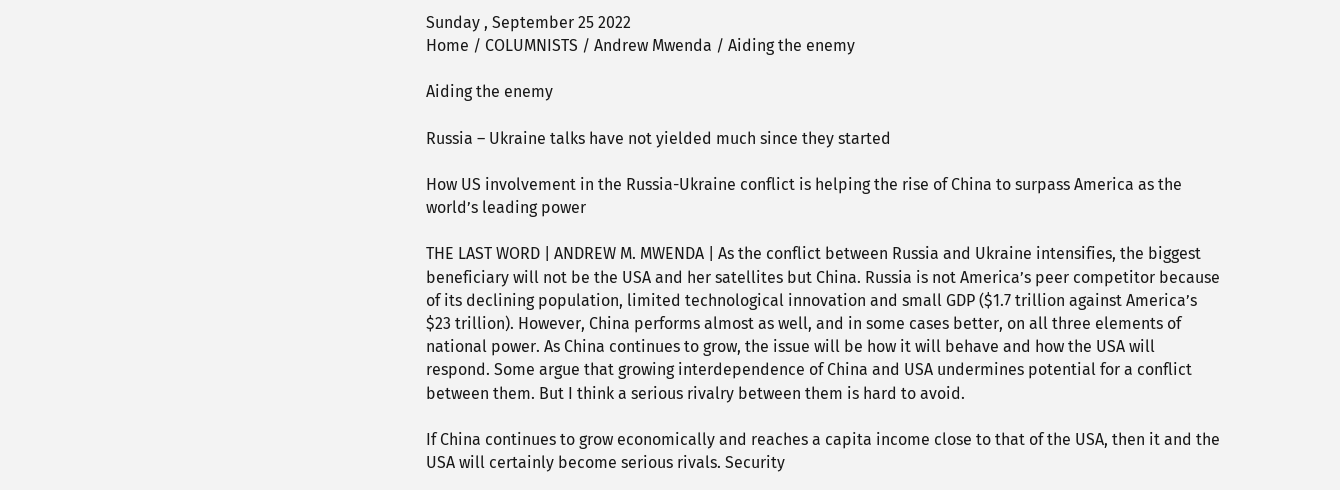Sunday , September 25 2022
Home / COLUMNISTS / Andrew Mwenda / Aiding the enemy

Aiding the enemy

Russia – Ukraine talks have not yielded much since they started

How US involvement in the Russia-Ukraine conflict is helping the rise of China to surpass America as the world’s leading power

THE LAST WORD | ANDREW M. MWENDA | As the conflict between Russia and Ukraine intensifies, the biggest beneficiary will not be the USA and her satellites but China. Russia is not America’s peer competitor because of its declining population, limited technological innovation and small GDP ($1.7 trillion against America’s $23 trillion). However, China performs almost as well, and in some cases better, on all three elements of national power. As China continues to grow, the issue will be how it will behave and how the USA will respond. Some argue that growing interdependence of China and USA undermines potential for a conflict between them. But I think a serious rivalry between them is hard to avoid.

If China continues to grow economically and reaches a capita income close to that of the USA, then it and the USA will certainly become serious rivals. Security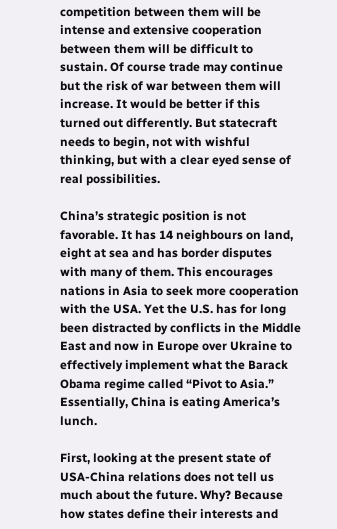competition between them will be intense and extensive cooperation between them will be difficult to sustain. Of course trade may continue but the risk of war between them will increase. It would be better if this turned out differently. But statecraft needs to begin, not with wishful thinking, but with a clear eyed sense of real possibilities.

China’s strategic position is not favorable. It has 14 neighbours on land, eight at sea and has border disputes with many of them. This encourages nations in Asia to seek more cooperation with the USA. Yet the U.S. has for long been distracted by conflicts in the Middle East and now in Europe over Ukraine to effectively implement what the Barack Obama regime called “Pivot to Asia.” Essentially, China is eating America’s lunch.

First, looking at the present state of USA-China relations does not tell us much about the future. Why? Because how states define their interests and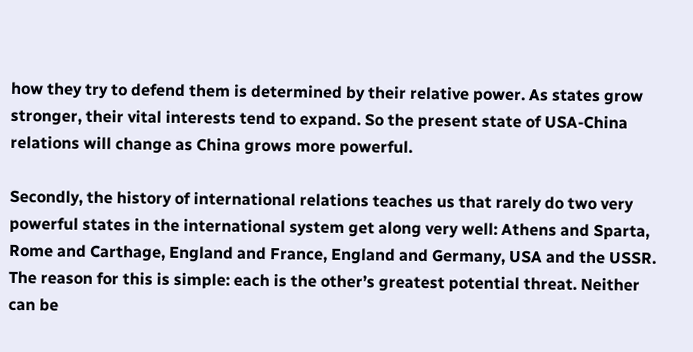how they try to defend them is determined by their relative power. As states grow stronger, their vital interests tend to expand. So the present state of USA-China relations will change as China grows more powerful.

Secondly, the history of international relations teaches us that rarely do two very powerful states in the international system get along very well: Athens and Sparta, Rome and Carthage, England and France, England and Germany, USA and the USSR. The reason for this is simple: each is the other’s greatest potential threat. Neither can be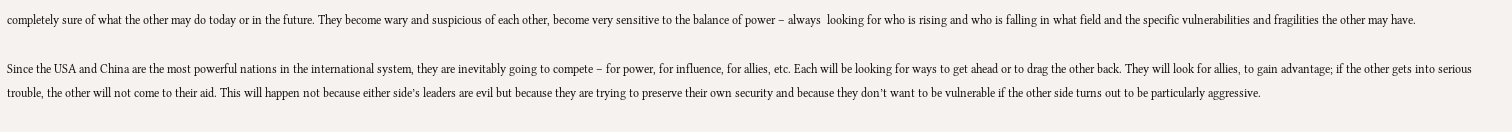completely sure of what the other may do today or in the future. They become wary and suspicious of each other, become very sensitive to the balance of power – always  looking for who is rising and who is falling in what field and the specific vulnerabilities and fragilities the other may have.

Since the USA and China are the most powerful nations in the international system, they are inevitably going to compete – for power, for influence, for allies, etc. Each will be looking for ways to get ahead or to drag the other back. They will look for allies, to gain advantage; if the other gets into serious trouble, the other will not come to their aid. This will happen not because either side’s leaders are evil but because they are trying to preserve their own security and because they don’t want to be vulnerable if the other side turns out to be particularly aggressive.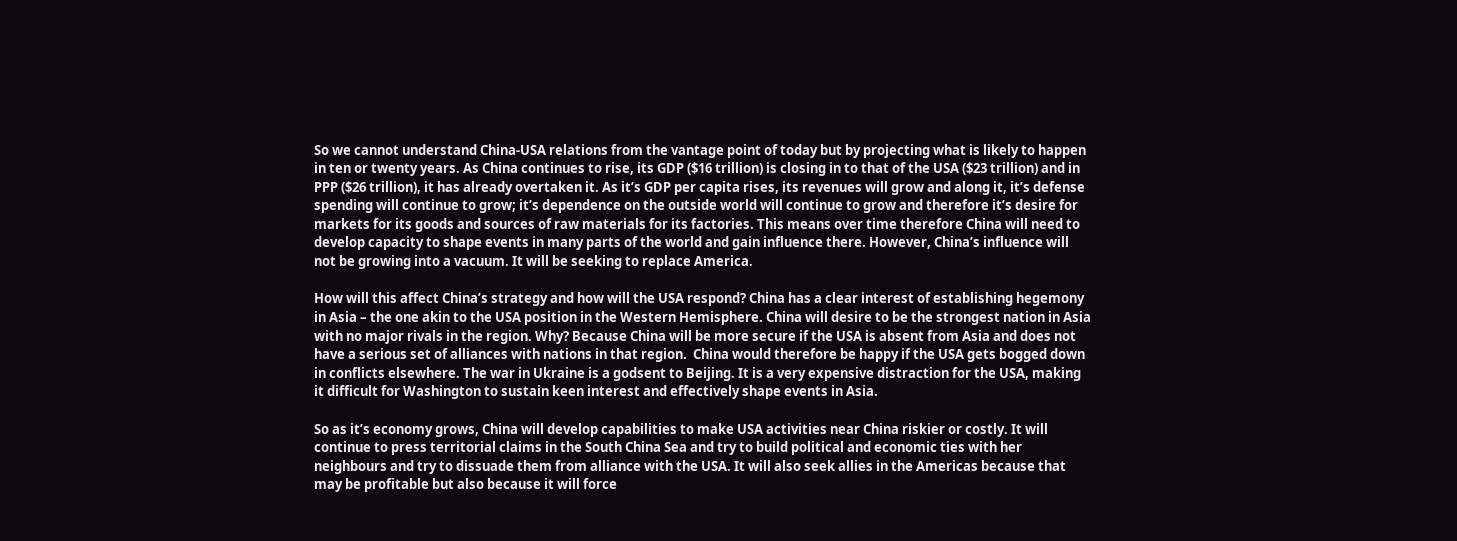So we cannot understand China-USA relations from the vantage point of today but by projecting what is likely to happen in ten or twenty years. As China continues to rise, its GDP ($16 trillion) is closing in to that of the USA ($23 trillion) and in PPP ($26 trillion), it has already overtaken it. As it’s GDP per capita rises, its revenues will grow and along it, it’s defense spending will continue to grow; it’s dependence on the outside world will continue to grow and therefore it’s desire for markets for its goods and sources of raw materials for its factories. This means over time therefore China will need to develop capacity to shape events in many parts of the world and gain influence there. However, China’s influence will not be growing into a vacuum. It will be seeking to replace America.

How will this affect China’s strategy and how will the USA respond? China has a clear interest of establishing hegemony in Asia – the one akin to the USA position in the Western Hemisphere. China will desire to be the strongest nation in Asia with no major rivals in the region. Why? Because China will be more secure if the USA is absent from Asia and does not have a serious set of alliances with nations in that region.  China would therefore be happy if the USA gets bogged down in conflicts elsewhere. The war in Ukraine is a godsent to Beijing. It is a very expensive distraction for the USA, making it difficult for Washington to sustain keen interest and effectively shape events in Asia.

So as it’s economy grows, China will develop capabilities to make USA activities near China riskier or costly. It will continue to press territorial claims in the South China Sea and try to build political and economic ties with her neighbours and try to dissuade them from alliance with the USA. It will also seek allies in the Americas because that may be profitable but also because it will force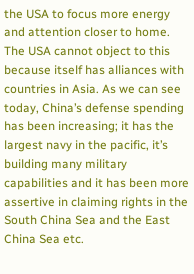the USA to focus more energy and attention closer to home. The USA cannot object to this because itself has alliances with countries in Asia. As we can see today, China’s defense spending has been increasing; it has the largest navy in the pacific, it’s building many military capabilities and it has been more assertive in claiming rights in the South China Sea and the East China Sea etc.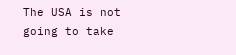The USA is not going to take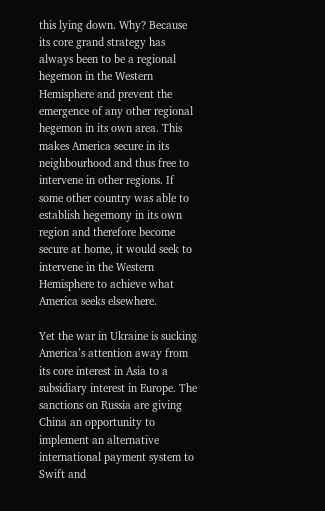this lying down. Why? Because its core grand strategy has always been to be a regional hegemon in the Western Hemisphere and prevent the emergence of any other regional hegemon in its own area. This makes America secure in its neighbourhood and thus free to intervene in other regions. If some other country was able to establish hegemony in its own region and therefore become secure at home, it would seek to intervene in the Western Hemisphere to achieve what America seeks elsewhere.

Yet the war in Ukraine is sucking America’s attention away from its core interest in Asia to a subsidiary interest in Europe. The sanctions on Russia are giving China an opportunity to implement an alternative international payment system to Swift and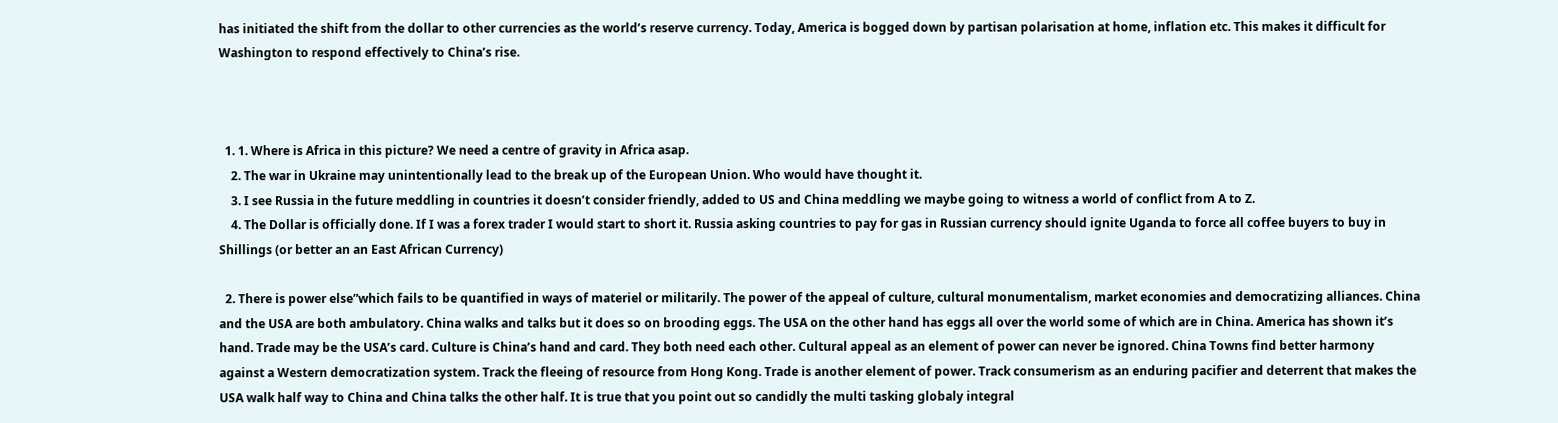has initiated the shift from the dollar to other currencies as the world’s reserve currency. Today, America is bogged down by partisan polarisation at home, inflation etc. This makes it difficult for Washington to respond effectively to China’s rise.



  1. 1. Where is Africa in this picture? We need a centre of gravity in Africa asap.
    2. The war in Ukraine may unintentionally lead to the break up of the European Union. Who would have thought it.
    3. I see Russia in the future meddling in countries it doesn’t consider friendly, added to US and China meddling we maybe going to witness a world of conflict from A to Z.
    4. The Dollar is officially done. If I was a forex trader I would start to short it. Russia asking countries to pay for gas in Russian currency should ignite Uganda to force all coffee buyers to buy in Shillings (or better an an East African Currency)

  2. There is power else”which fails to be quantified in ways of materiel or militarily. The power of the appeal of culture, cultural monumentalism, market economies and democratizing alliances. China and the USA are both ambulatory. China walks and talks but it does so on brooding eggs. The USA on the other hand has eggs all over the world some of which are in China. America has shown it’s hand. Trade may be the USA’s card. Culture is China’s hand and card. They both need each other. Cultural appeal as an element of power can never be ignored. China Towns find better harmony against a Western democratization system. Track the fleeing of resource from Hong Kong. Trade is another element of power. Track consumerism as an enduring pacifier and deterrent that makes the USA walk half way to China and China talks the other half. It is true that you point out so candidly the multi tasking globaly integral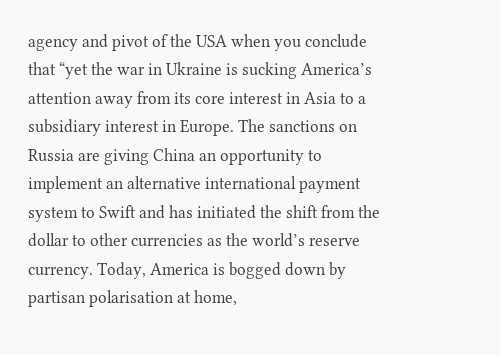agency and pivot of the USA when you conclude that “yet the war in Ukraine is sucking America’s attention away from its core interest in Asia to a subsidiary interest in Europe. The sanctions on Russia are giving China an opportunity to implement an alternative international payment system to Swift and has initiated the shift from the dollar to other currencies as the world’s reserve currency. Today, America is bogged down by partisan polarisation at home,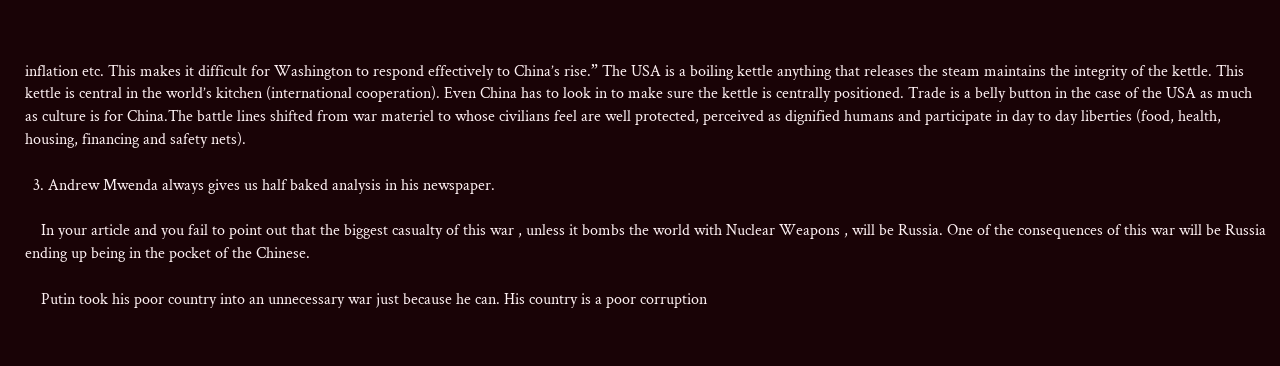inflation etc. This makes it difficult for Washington to respond effectively to China’s rise.” The USA is a boiling kettle anything that releases the steam maintains the integrity of the kettle. This kettle is central in the world’s kitchen (international cooperation). Even China has to look in to make sure the kettle is centrally positioned. Trade is a belly button in the case of the USA as much as culture is for China.The battle lines shifted from war materiel to whose civilians feel are well protected, perceived as dignified humans and participate in day to day liberties (food, health, housing, financing and safety nets).

  3. Andrew Mwenda always gives us half baked analysis in his newspaper.

    In your article and you fail to point out that the biggest casualty of this war , unless it bombs the world with Nuclear Weapons , will be Russia. One of the consequences of this war will be Russia ending up being in the pocket of the Chinese.

    Putin took his poor country into an unnecessary war just because he can. His country is a poor corruption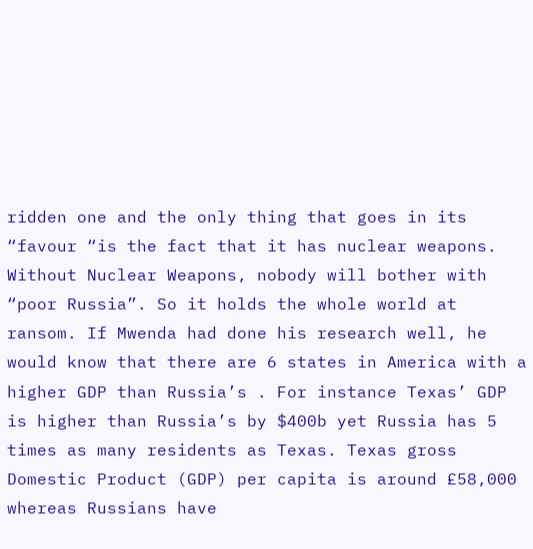ridden one and the only thing that goes in its “favour “is the fact that it has nuclear weapons. Without Nuclear Weapons, nobody will bother with “poor Russia”. So it holds the whole world at ransom. If Mwenda had done his research well, he would know that there are 6 states in America with a higher GDP than Russia’s . For instance Texas’ GDP is higher than Russia’s by $400b yet Russia has 5 times as many residents as Texas. Texas gross Domestic Product (GDP) per capita is around £58,000 whereas Russians have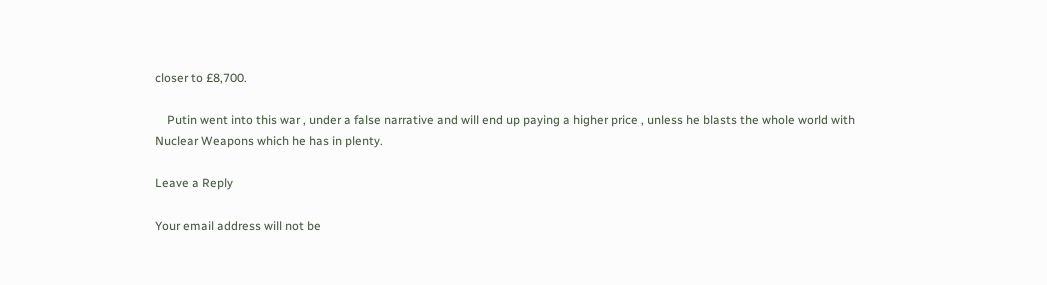closer to £8,700.

    Putin went into this war , under a false narrative and will end up paying a higher price , unless he blasts the whole world with Nuclear Weapons which he has in plenty.

Leave a Reply

Your email address will not be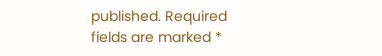published. Required fields are marked *